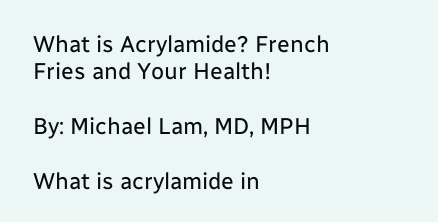What is Acrylamide? French Fries and Your Health!

By: Michael Lam, MD, MPH

What is acrylamide in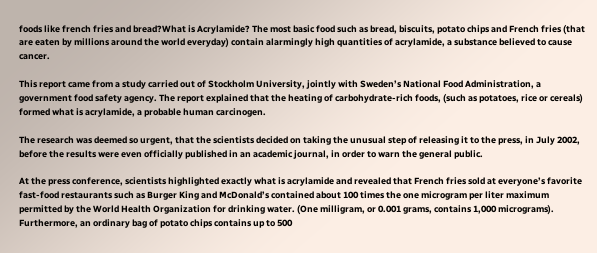foods like french fries and bread?What is Acrylamide? The most basic food such as bread, biscuits, potato chips and French fries (that are eaten by millions around the world everyday) contain alarmingly high quantities of acrylamide, a substance believed to cause cancer.

This report came from a study carried out of Stockholm University, jointly with Sweden’s National Food Administration, a government food safety agency. The report explained that the heating of carbohydrate-rich foods, (such as potatoes, rice or cereals) formed what is acrylamide, a probable human carcinogen.

The research was deemed so urgent, that the scientists decided on taking the unusual step of releasing it to the press, in July 2002, before the results were even officially published in an academic journal, in order to warn the general public.

At the press conference, scientists highlighted exactly what is acrylamide and revealed that French fries sold at everyone’s favorite fast-food restaurants such as Burger King and McDonald’s contained about 100 times the one microgram per liter maximum permitted by the World Health Organization for drinking water. (One milligram, or 0.001 grams, contains 1,000 micrograms). Furthermore, an ordinary bag of potato chips contains up to 500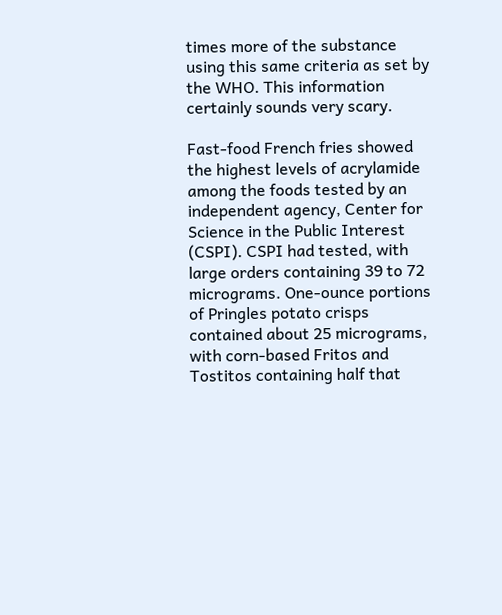times more of the substance using this same criteria as set by the WHO. This information certainly sounds very scary.

Fast-food French fries showed the highest levels of acrylamide among the foods tested by an independent agency, Center for Science in the Public Interest (CSPI). CSPI had tested, with large orders containing 39 to 72 micrograms. One-ounce portions of Pringles potato crisps contained about 25 micrograms, with corn-based Fritos and Tostitos containing half that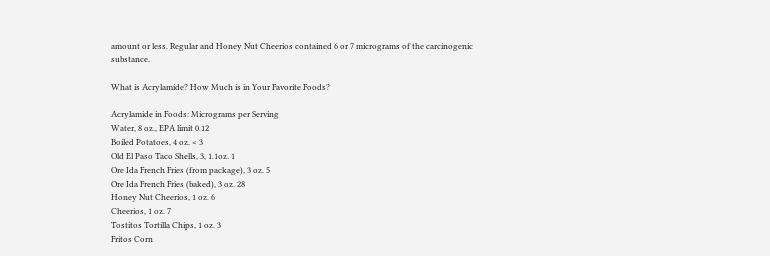amount or less. Regular and Honey Nut Cheerios contained 6 or 7 micrograms of the carcinogenic substance.

What is Acrylamide? How Much is in Your Favorite Foods?

Acrylamide in Foods: Micrograms per Serving
Water, 8 oz., EPA limit 0.12
Boiled Potatoes, 4 oz. < 3
Old El Paso Taco Shells, 3, 1.1oz. 1
Ore Ida French Fries (from package), 3 oz. 5
Ore Ida French Fries (baked), 3 oz. 28
Honey Nut Cheerios, 1 oz. 6
Cheerios, 1 oz. 7
Tostitos Tortilla Chips, 1 oz. 3
Fritos Corn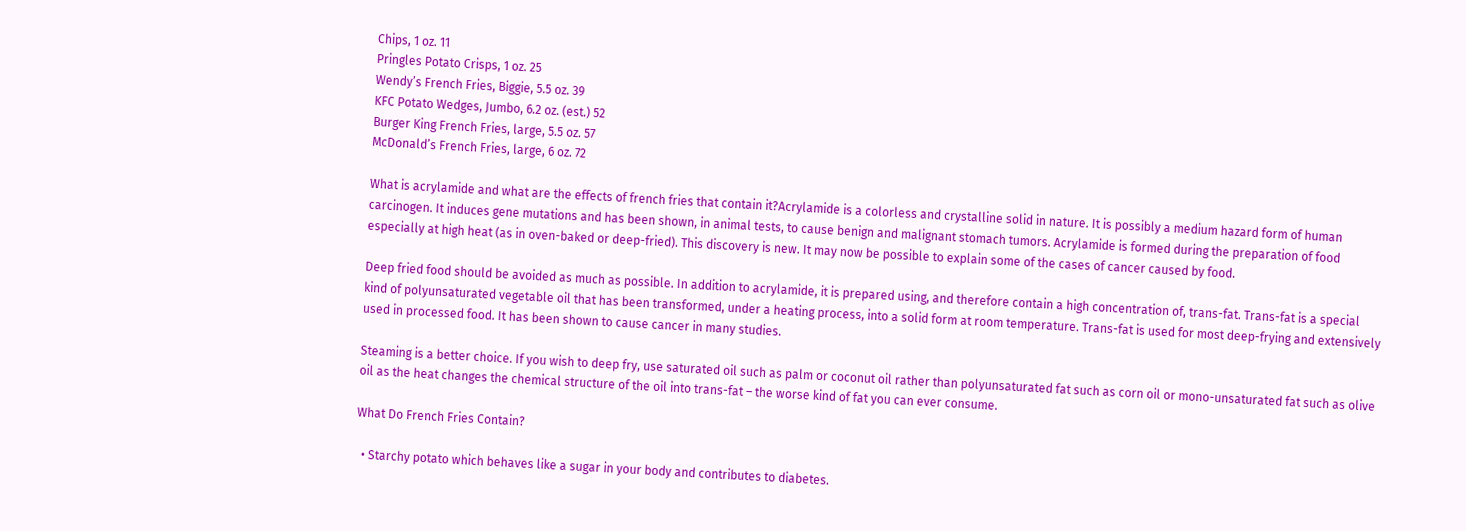Chips, 1 oz. 11
Pringles Potato Crisps, 1 oz. 25
Wendy’s French Fries, Biggie, 5.5 oz. 39
KFC Potato Wedges, Jumbo, 6.2 oz. (est.) 52
Burger King French Fries, large, 5.5 oz. 57
McDonald’s French Fries, large, 6 oz. 72

What is acrylamide and what are the effects of french fries that contain it?Acrylamide is a colorless and crystalline solid in nature. It is possibly a medium hazard form of human carcinogen. It induces gene mutations and has been shown, in animal tests, to cause benign and malignant stomach tumors. Acrylamide is formed during the preparation of food especially at high heat (as in oven-baked or deep-fried). This discovery is new. It may now be possible to explain some of the cases of cancer caused by food.

Deep fried food should be avoided as much as possible. In addition to acrylamide, it is prepared using, and therefore contain a high concentration of, trans-fat. Trans-fat is a special kind of polyunsaturated vegetable oil that has been transformed, under a heating process, into a solid form at room temperature. Trans-fat is used for most deep-frying and extensively used in processed food. It has been shown to cause cancer in many studies.

Steaming is a better choice. If you wish to deep fry, use saturated oil such as palm or coconut oil rather than polyunsaturated fat such as corn oil or mono-unsaturated fat such as olive oil as the heat changes the chemical structure of the oil into trans-fat – the worse kind of fat you can ever consume.

What Do French Fries Contain?

  • Starchy potato which behaves like a sugar in your body and contributes to diabetes.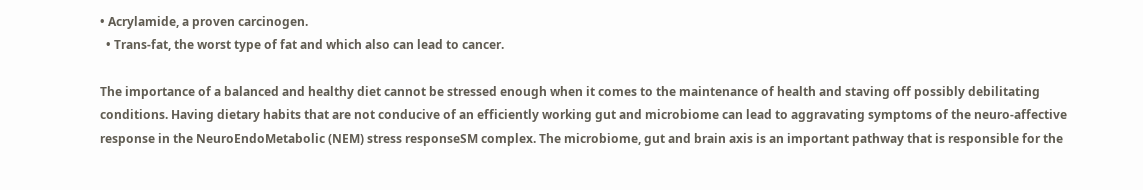• Acrylamide, a proven carcinogen.
  • Trans-fat, the worst type of fat and which also can lead to cancer.

The importance of a balanced and healthy diet cannot be stressed enough when it comes to the maintenance of health and staving off possibly debilitating conditions. Having dietary habits that are not conducive of an efficiently working gut and microbiome can lead to aggravating symptoms of the neuro-affective response in the NeuroEndoMetabolic (NEM) stress responseSM complex. The microbiome, gut and brain axis is an important pathway that is responsible for the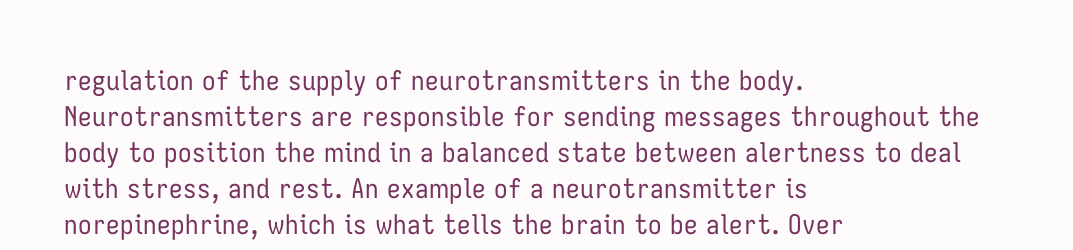regulation of the supply of neurotransmitters in the body. Neurotransmitters are responsible for sending messages throughout the body to position the mind in a balanced state between alertness to deal with stress, and rest. An example of a neurotransmitter is norepinephrine, which is what tells the brain to be alert. Over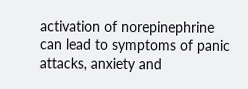activation of norepinephrine can lead to symptoms of panic attacks, anxiety and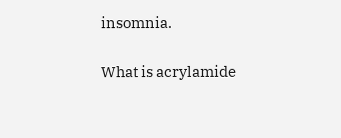insomnia.

What is acrylamide